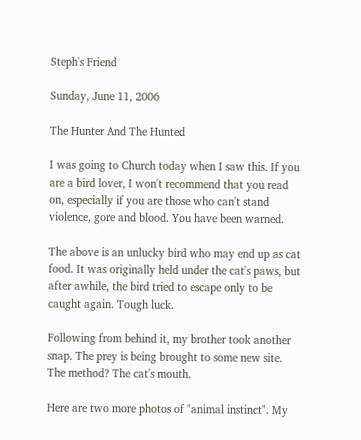Steph's Friend

Sunday, June 11, 2006

The Hunter And The Hunted

I was going to Church today when I saw this. If you are a bird lover, I won't recommend that you read on, especially if you are those who can't stand violence, gore and blood. You have been warned.

The above is an unlucky bird who may end up as cat food. It was originally held under the cat's paws, but after awhile, the bird tried to escape only to be caught again. Tough luck.

Following from behind it, my brother took another snap. The prey is being brought to some new site. The method? The cat's mouth.

Here are two more photos of "animal instinct". My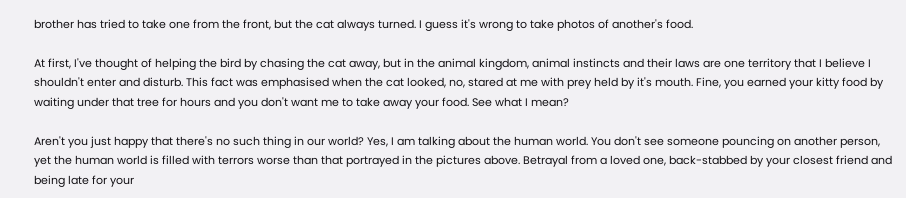brother has tried to take one from the front, but the cat always turned. I guess it's wrong to take photos of another's food.

At first, I've thought of helping the bird by chasing the cat away, but in the animal kingdom, animal instincts and their laws are one territory that I believe I shouldn't enter and disturb. This fact was emphasised when the cat looked, no, stared at me with prey held by it's mouth. Fine, you earned your kitty food by waiting under that tree for hours and you don't want me to take away your food. See what I mean?

Aren't you just happy that there's no such thing in our world? Yes, I am talking about the human world. You don't see someone pouncing on another person, yet the human world is filled with terrors worse than that portrayed in the pictures above. Betrayal from a loved one, back-stabbed by your closest friend and being late for your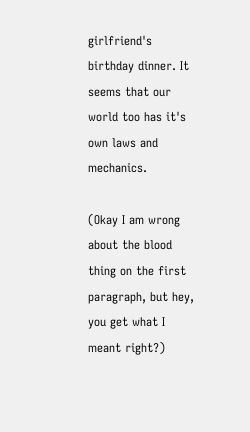girlfriend's birthday dinner. It seems that our world too has it's own laws and mechanics.

(Okay I am wrong about the blood thing on the first paragraph, but hey, you get what I meant right?)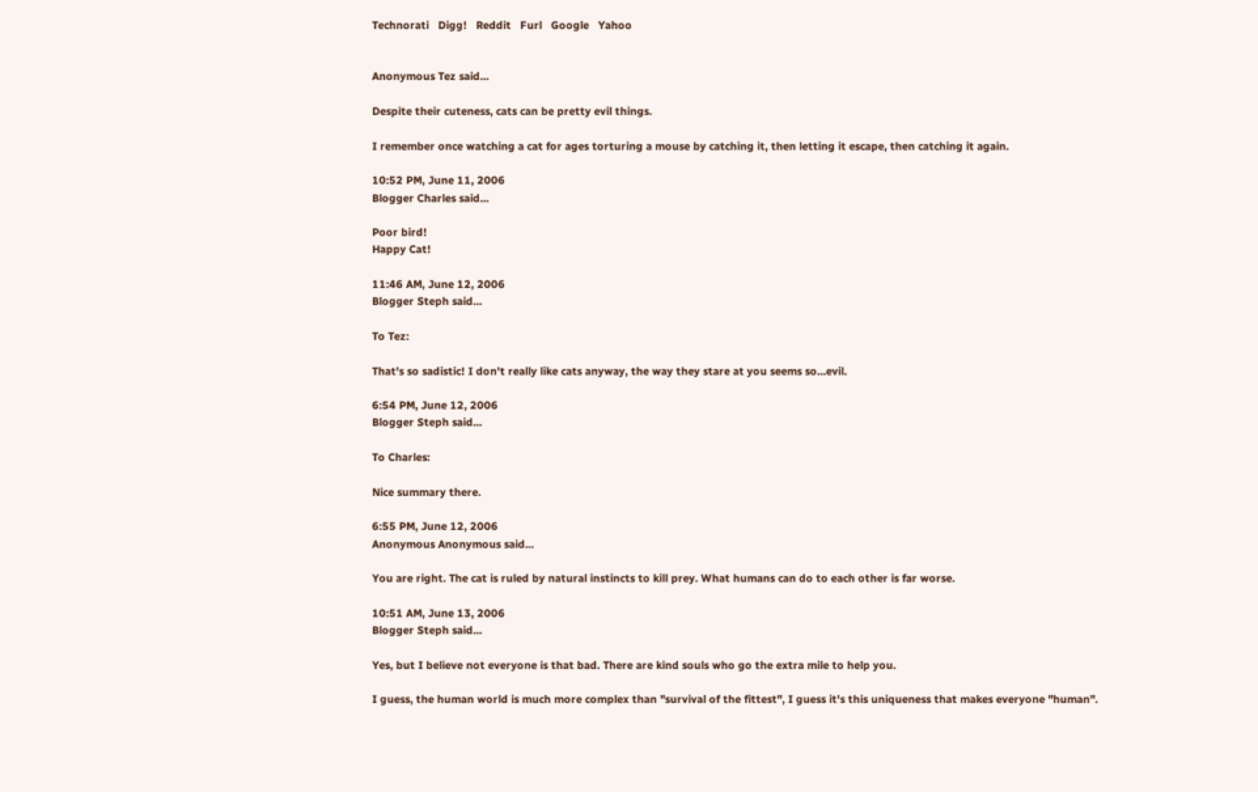Technorati   Digg!   Reddit   Furl   Google   Yahoo


Anonymous Tez said...

Despite their cuteness, cats can be pretty evil things.

I remember once watching a cat for ages torturing a mouse by catching it, then letting it escape, then catching it again.

10:52 PM, June 11, 2006
Blogger Charles said...

Poor bird!
Happy Cat!

11:46 AM, June 12, 2006
Blogger Steph said...

To Tez:

That's so sadistic! I don't really like cats anyway, the way they stare at you seems so...evil.

6:54 PM, June 12, 2006
Blogger Steph said...

To Charles:

Nice summary there.

6:55 PM, June 12, 2006
Anonymous Anonymous said...

You are right. The cat is ruled by natural instincts to kill prey. What humans can do to each other is far worse.

10:51 AM, June 13, 2006
Blogger Steph said...

Yes, but I believe not everyone is that bad. There are kind souls who go the extra mile to help you.

I guess, the human world is much more complex than "survival of the fittest", I guess it's this uniqueness that makes everyone "human".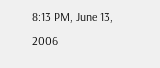8:13 PM, June 13, 2006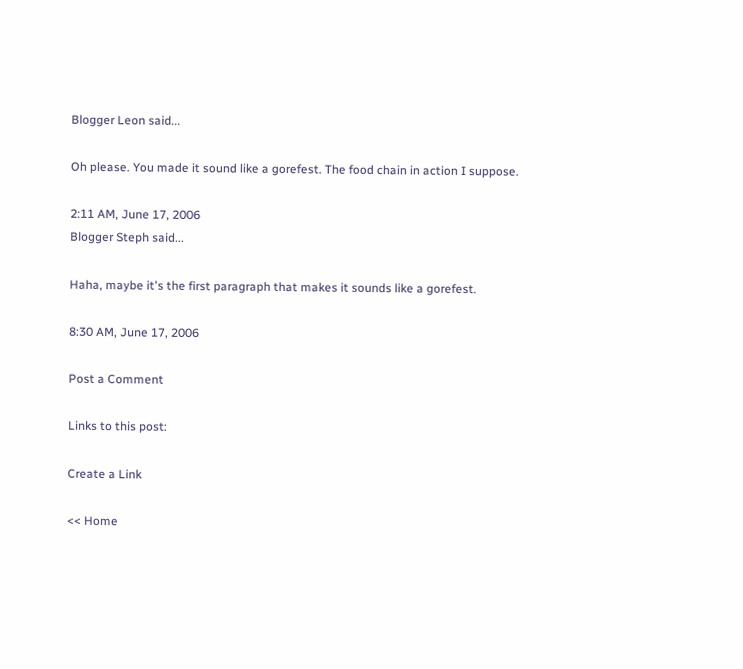Blogger Leon said...

Oh please. You made it sound like a gorefest. The food chain in action I suppose.

2:11 AM, June 17, 2006
Blogger Steph said...

Haha, maybe it's the first paragraph that makes it sounds like a gorefest.

8:30 AM, June 17, 2006

Post a Comment

Links to this post:

Create a Link

<< Home